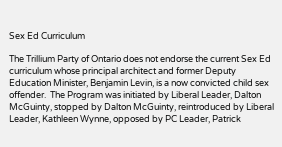Sex Ed Curriculum

The Trillium Party of Ontario does not endorse the current Sex Ed curriculum whose principal architect and former Deputy Education Minister, Benjamin Levin, is a now convicted child sex offender.  The Program was initiated by Liberal Leader, Dalton McGuinty, stopped by Dalton McGuinty, reintroduced by Liberal Leader, Kathleen Wynne, opposed by PC Leader, Patrick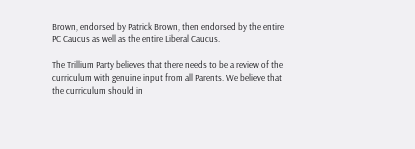Brown, endorsed by Patrick Brown, then endorsed by the entire PC Caucus as well as the entire Liberal Caucus.

The Trillium Party believes that there needs to be a review of the curriculum with genuine input from all Parents. We believe that the curriculum should in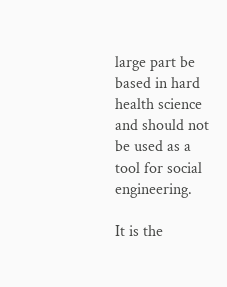large part be based in hard health science and should not be used as a tool for social engineering.

It is the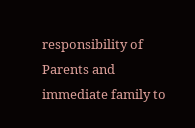responsibility of Parents and immediate family to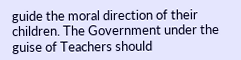guide the moral direction of their children. The Government under the guise of Teachers should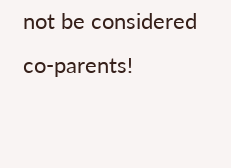not be considered co-parents!